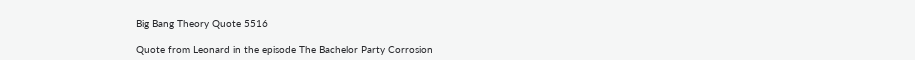Big Bang Theory Quote 5516

Quote from Leonard in the episode The Bachelor Party Corrosion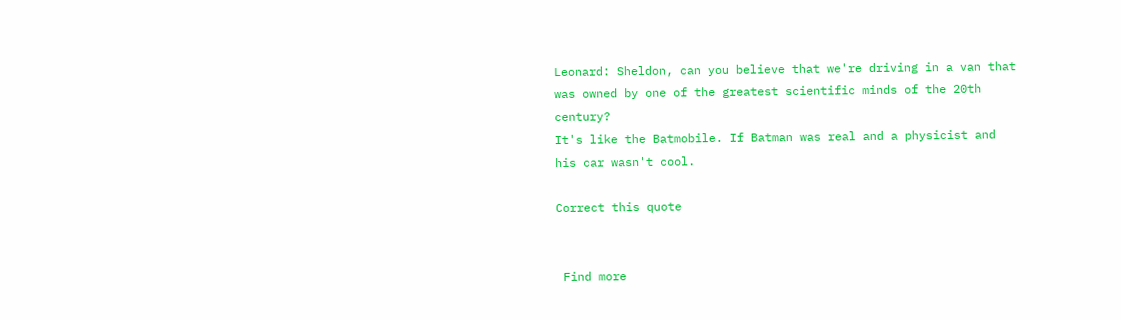Leonard: Sheldon, can you believe that we're driving in a van that was owned by one of the greatest scientific minds of the 20th century?
It's like the Batmobile. If Batman was real and a physicist and his car wasn't cool.

Correct this quote


 Find more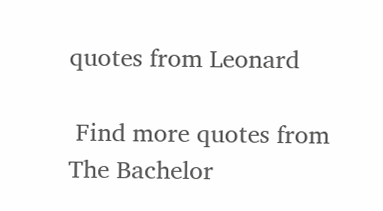quotes from Leonard

 Find more quotes from The Bachelor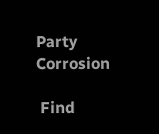Party Corrosion

 Find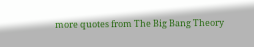more quotes from The Big Bang Theory